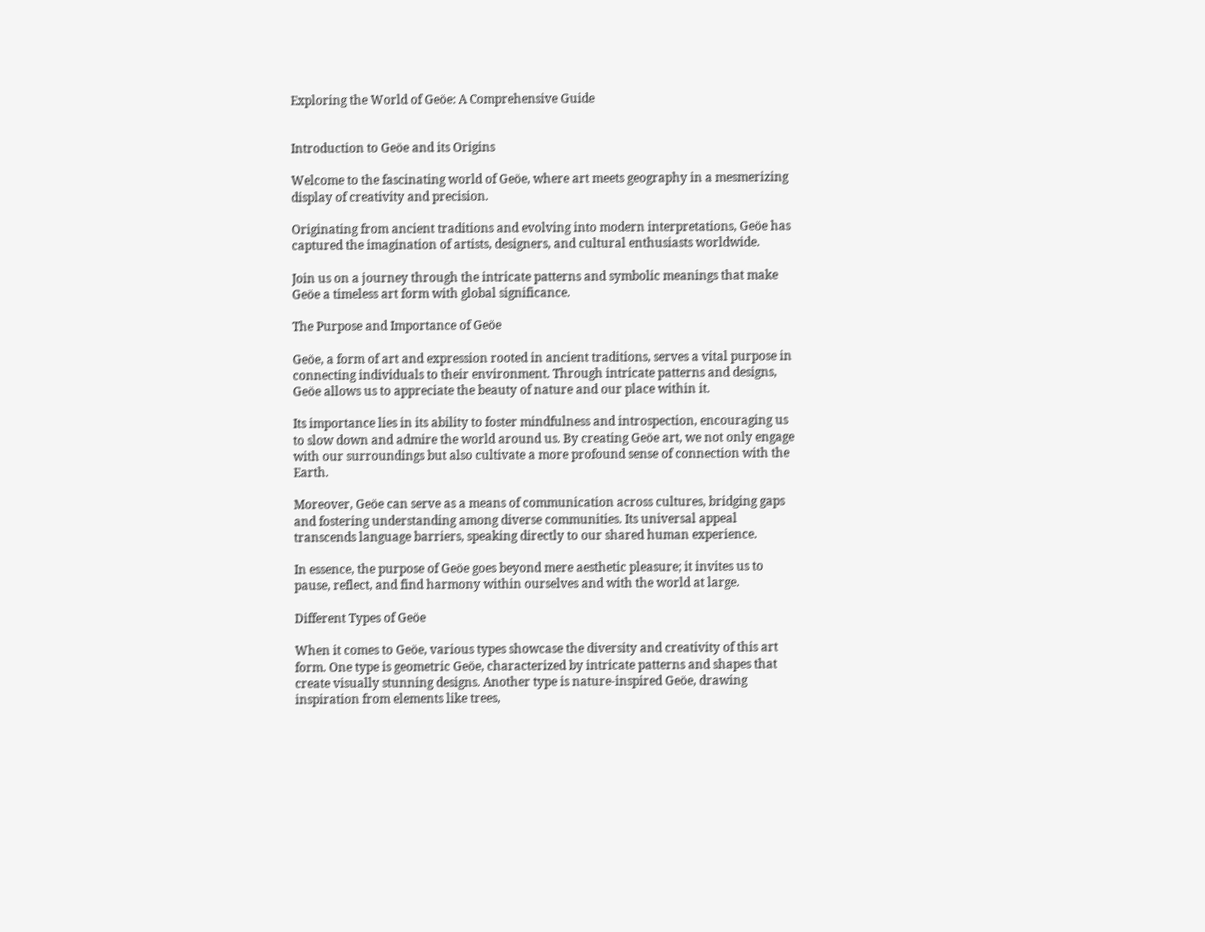Exploring the World of Geöe: A Comprehensive Guide


Introduction to Geöe and its Origins

Welcome to the fascinating world of Geöe, where art meets geography in a mesmerizing display of creativity and precision.

Originating from ancient traditions and evolving into modern interpretations, Geöe has captured the imagination of artists, designers, and cultural enthusiasts worldwide.

Join us on a journey through the intricate patterns and symbolic meanings that make Geöe a timeless art form with global significance.

The Purpose and Importance of Geöe

Geöe, a form of art and expression rooted in ancient traditions, serves a vital purpose in connecting individuals to their environment. Through intricate patterns and designs, Geöe allows us to appreciate the beauty of nature and our place within it.

Its importance lies in its ability to foster mindfulness and introspection, encouraging us to slow down and admire the world around us. By creating Geöe art, we not only engage with our surroundings but also cultivate a more profound sense of connection with the Earth.

Moreover, Geöe can serve as a means of communication across cultures, bridging gaps and fostering understanding among diverse communities. Its universal appeal transcends language barriers, speaking directly to our shared human experience.

In essence, the purpose of Geöe goes beyond mere aesthetic pleasure; it invites us to pause, reflect, and find harmony within ourselves and with the world at large.

Different Types of Geöe

When it comes to Geöe, various types showcase the diversity and creativity of this art form. One type is geometric Geöe, characterized by intricate patterns and shapes that create visually stunning designs. Another type is nature-inspired Geöe, drawing inspiration from elements like trees,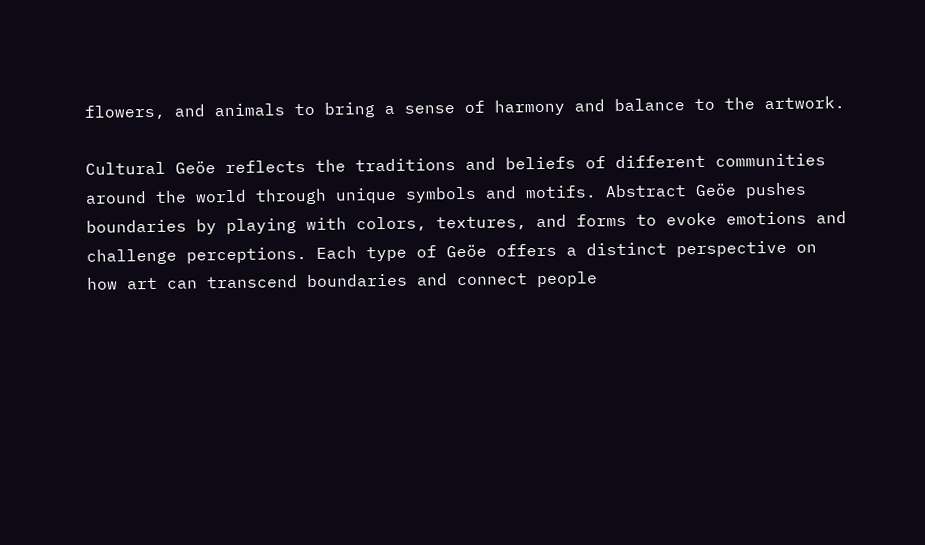flowers, and animals to bring a sense of harmony and balance to the artwork.

Cultural Geöe reflects the traditions and beliefs of different communities around the world through unique symbols and motifs. Abstract Geöe pushes boundaries by playing with colors, textures, and forms to evoke emotions and challenge perceptions. Each type of Geöe offers a distinct perspective on how art can transcend boundaries and connect people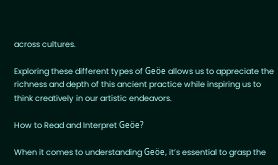across cultures.

Exploring these different types of Geöe allows us to appreciate the richness and depth of this ancient practice while inspiring us to think creatively in our artistic endeavors.

How to Read and Interpret Geöe?

When it comes to understanding Geöe, it’s essential to grasp the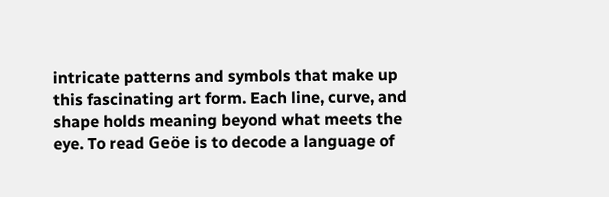intricate patterns and symbols that make up this fascinating art form. Each line, curve, and shape holds meaning beyond what meets the eye. To read Geöe is to decode a language of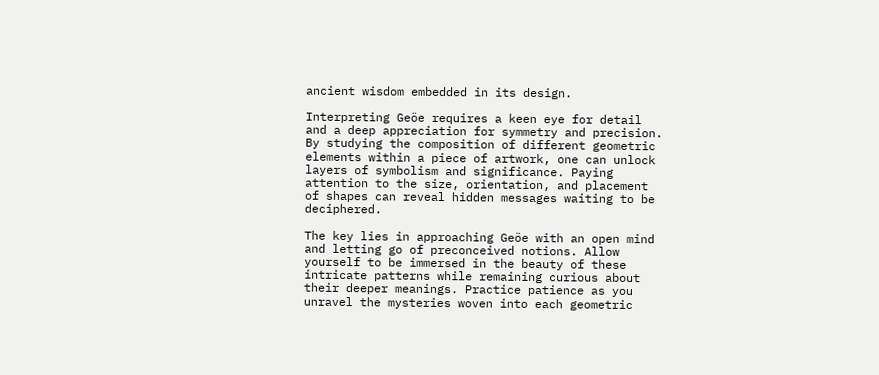ancient wisdom embedded in its design.

Interpreting Geöe requires a keen eye for detail and a deep appreciation for symmetry and precision. By studying the composition of different geometric elements within a piece of artwork, one can unlock layers of symbolism and significance. Paying attention to the size, orientation, and placement of shapes can reveal hidden messages waiting to be deciphered.

The key lies in approaching Geöe with an open mind and letting go of preconceived notions. Allow yourself to be immersed in the beauty of these intricate patterns while remaining curious about their deeper meanings. Practice patience as you unravel the mysteries woven into each geometric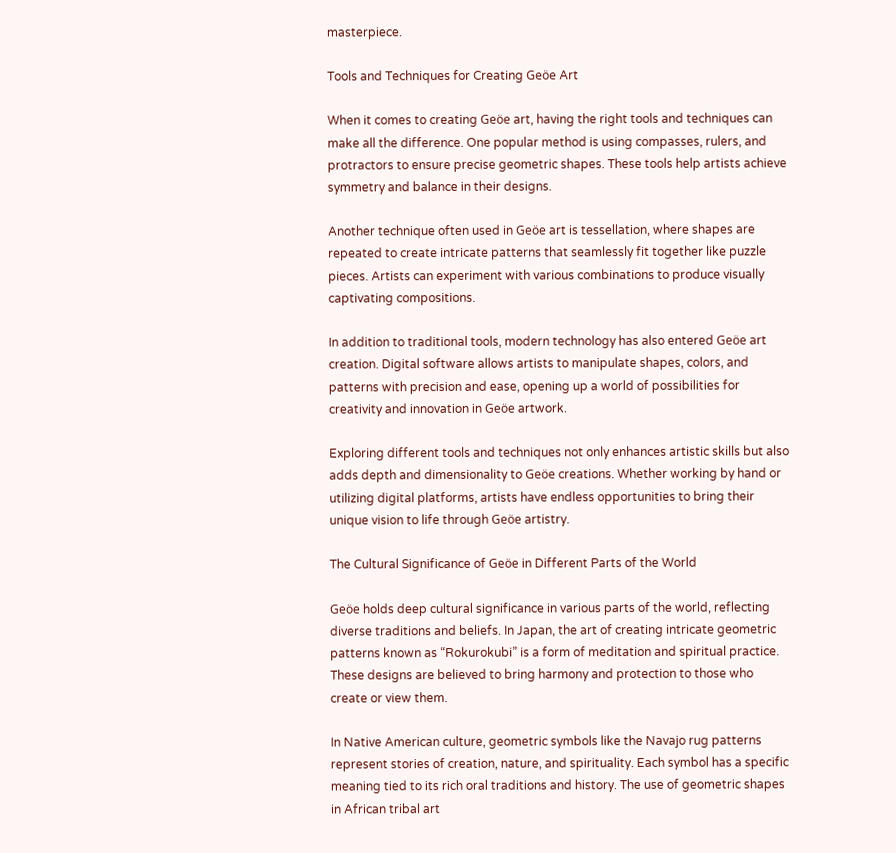masterpiece.

Tools and Techniques for Creating Geöe Art

When it comes to creating Geöe art, having the right tools and techniques can make all the difference. One popular method is using compasses, rulers, and protractors to ensure precise geometric shapes. These tools help artists achieve symmetry and balance in their designs.

Another technique often used in Geöe art is tessellation, where shapes are repeated to create intricate patterns that seamlessly fit together like puzzle pieces. Artists can experiment with various combinations to produce visually captivating compositions.

In addition to traditional tools, modern technology has also entered Geöe art creation. Digital software allows artists to manipulate shapes, colors, and patterns with precision and ease, opening up a world of possibilities for creativity and innovation in Geöe artwork.

Exploring different tools and techniques not only enhances artistic skills but also adds depth and dimensionality to Geöe creations. Whether working by hand or utilizing digital platforms, artists have endless opportunities to bring their unique vision to life through Geöe artistry.

The Cultural Significance of Geöe in Different Parts of the World

Geöe holds deep cultural significance in various parts of the world, reflecting diverse traditions and beliefs. In Japan, the art of creating intricate geometric patterns known as “Rokurokubi” is a form of meditation and spiritual practice. These designs are believed to bring harmony and protection to those who create or view them.

In Native American culture, geometric symbols like the Navajo rug patterns represent stories of creation, nature, and spirituality. Each symbol has a specific meaning tied to its rich oral traditions and history. The use of geometric shapes in African tribal art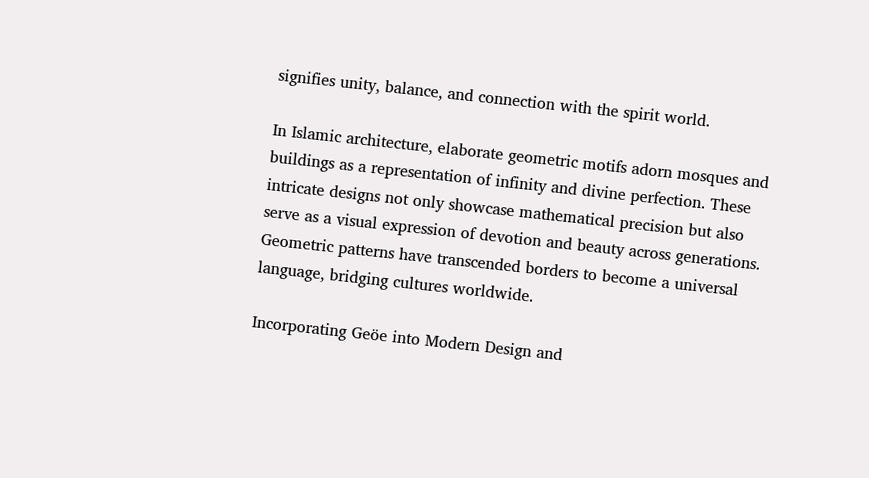signifies unity, balance, and connection with the spirit world.

In Islamic architecture, elaborate geometric motifs adorn mosques and buildings as a representation of infinity and divine perfection. These intricate designs not only showcase mathematical precision but also serve as a visual expression of devotion and beauty across generations. Geometric patterns have transcended borders to become a universal language, bridging cultures worldwide.

Incorporating Geöe into Modern Design and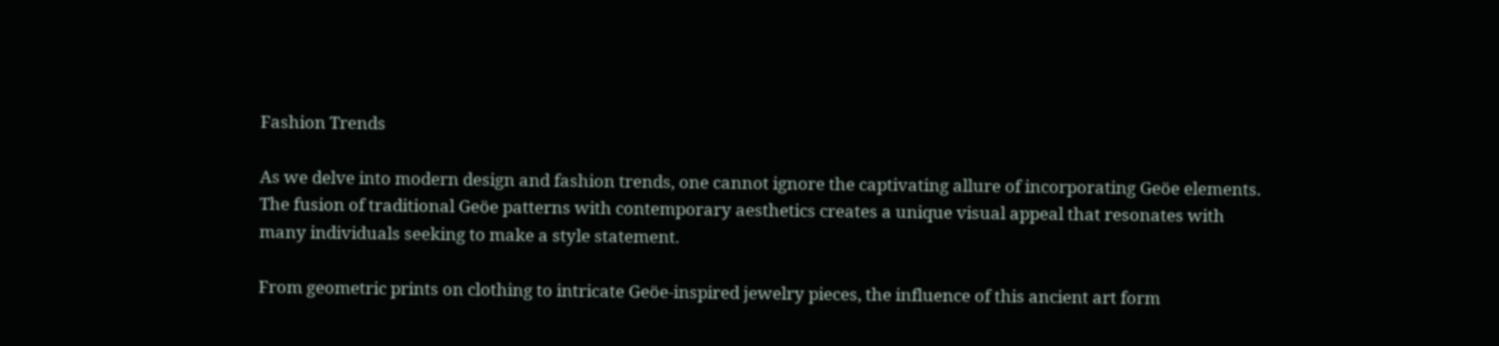Fashion Trends

As we delve into modern design and fashion trends, one cannot ignore the captivating allure of incorporating Geöe elements. The fusion of traditional Geöe patterns with contemporary aesthetics creates a unique visual appeal that resonates with many individuals seeking to make a style statement.

From geometric prints on clothing to intricate Geöe-inspired jewelry pieces, the influence of this ancient art form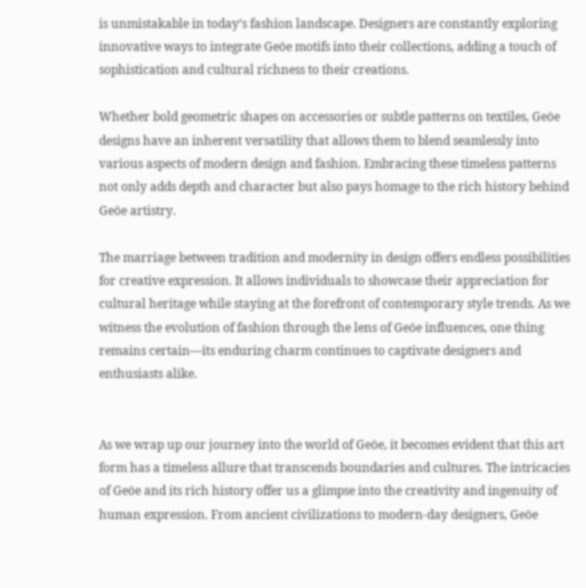is unmistakable in today’s fashion landscape. Designers are constantly exploring innovative ways to integrate Geöe motifs into their collections, adding a touch of sophistication and cultural richness to their creations.

Whether bold geometric shapes on accessories or subtle patterns on textiles, Geöe designs have an inherent versatility that allows them to blend seamlessly into various aspects of modern design and fashion. Embracing these timeless patterns not only adds depth and character but also pays homage to the rich history behind Geöe artistry.

The marriage between tradition and modernity in design offers endless possibilities for creative expression. It allows individuals to showcase their appreciation for cultural heritage while staying at the forefront of contemporary style trends. As we witness the evolution of fashion through the lens of Geöe influences, one thing remains certain—its enduring charm continues to captivate designers and enthusiasts alike.


As we wrap up our journey into the world of Geöe, it becomes evident that this art form has a timeless allure that transcends boundaries and cultures. The intricacies of Geöe and its rich history offer us a glimpse into the creativity and ingenuity of human expression. From ancient civilizations to modern-day designers, Geöe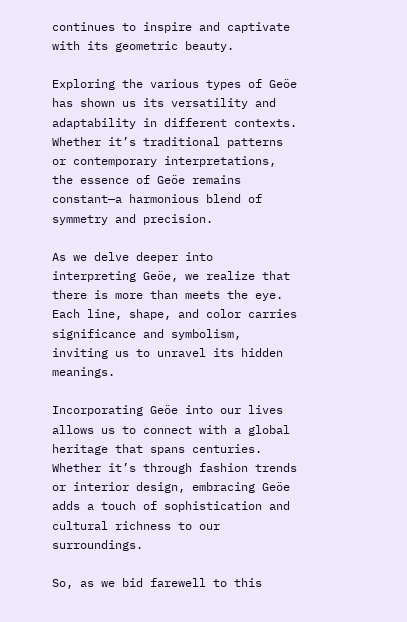continues to inspire and captivate with its geometric beauty.

Exploring the various types of Geöe has shown us its versatility and adaptability in different contexts. Whether it’s traditional patterns or contemporary interpretations, the essence of Geöe remains constant—a harmonious blend of symmetry and precision.

As we delve deeper into interpreting Geöe, we realize that there is more than meets the eye. Each line, shape, and color carries significance and symbolism, inviting us to unravel its hidden meanings.

Incorporating Geöe into our lives allows us to connect with a global heritage that spans centuries. Whether it’s through fashion trends or interior design, embracing Geöe adds a touch of sophistication and cultural richness to our surroundings.

So, as we bid farewell to this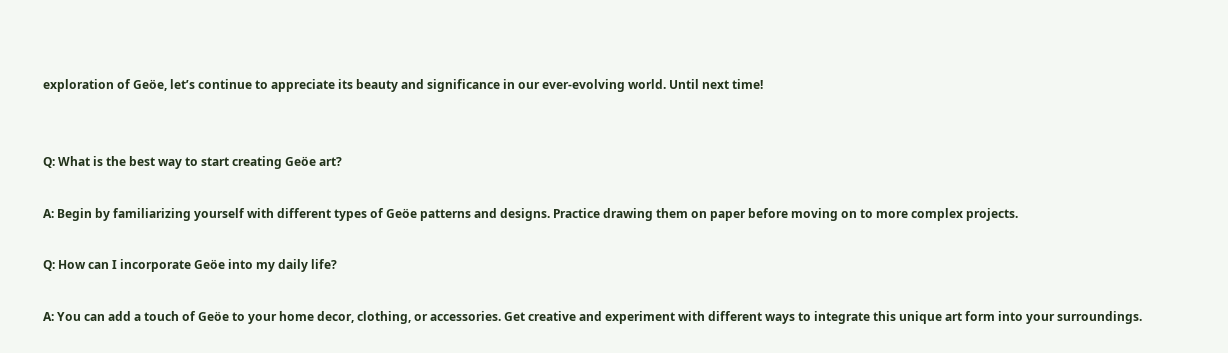exploration of Geöe, let’s continue to appreciate its beauty and significance in our ever-evolving world. Until next time!


Q: What is the best way to start creating Geöe art?

A: Begin by familiarizing yourself with different types of Geöe patterns and designs. Practice drawing them on paper before moving on to more complex projects.

Q: How can I incorporate Geöe into my daily life?

A: You can add a touch of Geöe to your home decor, clothing, or accessories. Get creative and experiment with different ways to integrate this unique art form into your surroundings.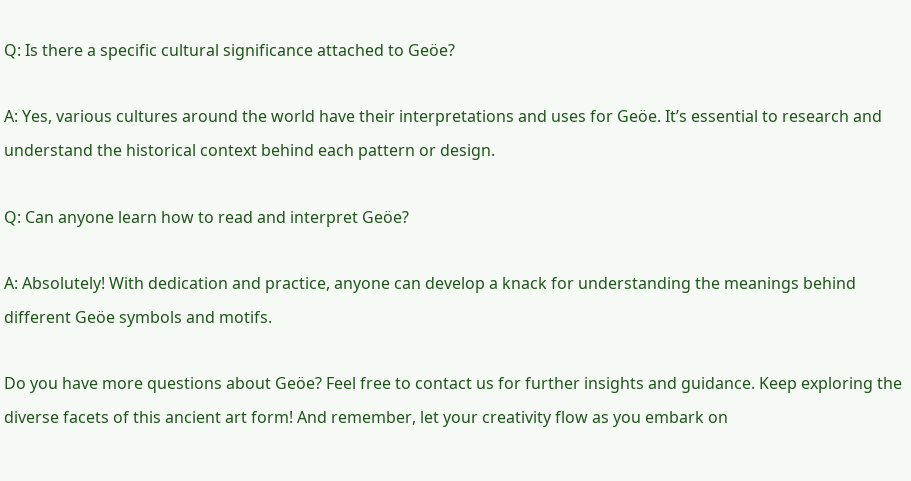Q: Is there a specific cultural significance attached to Geöe?

A: Yes, various cultures around the world have their interpretations and uses for Geöe. It’s essential to research and understand the historical context behind each pattern or design.

Q: Can anyone learn how to read and interpret Geöe?

A: Absolutely! With dedication and practice, anyone can develop a knack for understanding the meanings behind different Geöe symbols and motifs.

Do you have more questions about Geöe? Feel free to contact us for further insights and guidance. Keep exploring the diverse facets of this ancient art form! And remember, let your creativity flow as you embark on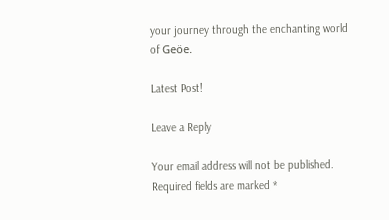your journey through the enchanting world of Geöe.

Latest Post!

Leave a Reply

Your email address will not be published. Required fields are marked *